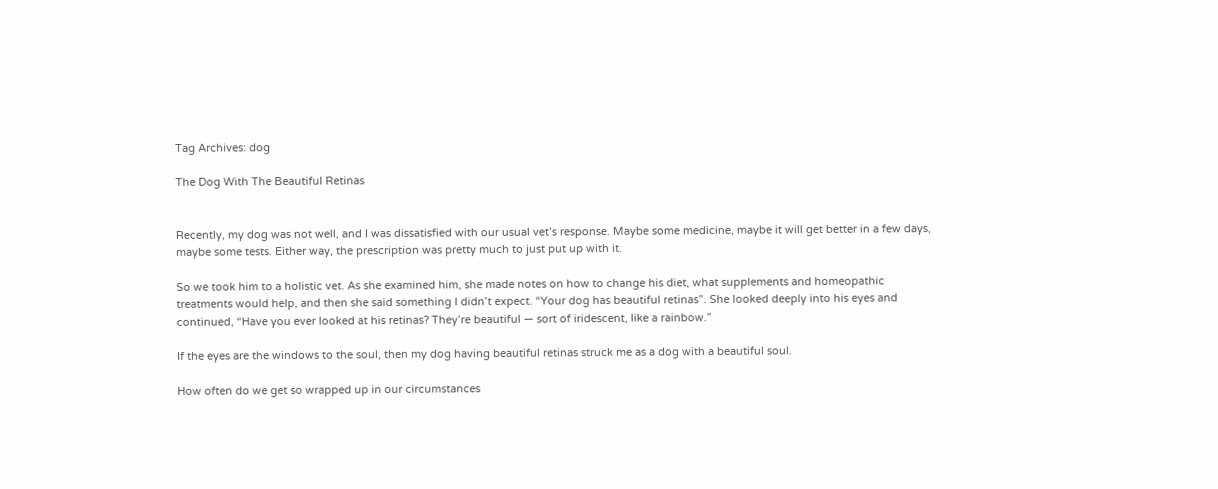Tag Archives: dog

The Dog With The Beautiful Retinas


Recently, my dog was not well, and I was dissatisfied with our usual vet’s response. Maybe some medicine, maybe it will get better in a few days, maybe some tests. Either way, the prescription was pretty much to just put up with it.

So we took him to a holistic vet. As she examined him, she made notes on how to change his diet, what supplements and homeopathic treatments would help, and then she said something I didn’t expect. “Your dog has beautiful retinas”. She looked deeply into his eyes and continued, “Have you ever looked at his retinas? They’re beautiful — sort of iridescent, like a rainbow.”

If the eyes are the windows to the soul, then my dog having beautiful retinas struck me as a dog with a beautiful soul.

How often do we get so wrapped up in our circumstances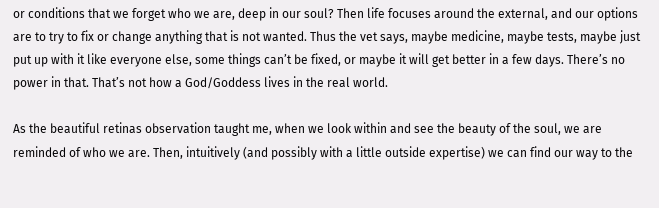or conditions that we forget who we are, deep in our soul? Then life focuses around the external, and our options are to try to fix or change anything that is not wanted. Thus the vet says, maybe medicine, maybe tests, maybe just put up with it like everyone else, some things can’t be fixed, or maybe it will get better in a few days. There’s no power in that. That’s not how a God/Goddess lives in the real world.

As the beautiful retinas observation taught me, when we look within and see the beauty of the soul, we are reminded of who we are. Then, intuitively (and possibly with a little outside expertise) we can find our way to the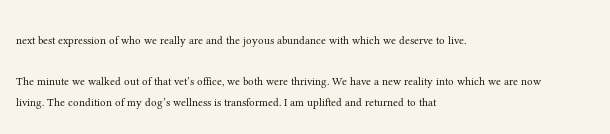next best expression of who we really are and the joyous abundance with which we deserve to live.

The minute we walked out of that vet’s office, we both were thriving. We have a new reality into which we are now living. The condition of my dog’s wellness is transformed. I am uplifted and returned to that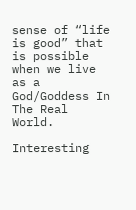sense of “life is good” that is possible when we live as a God/Goddess In The Real World.

Interesting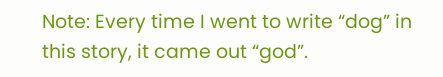Note: Every time I went to write “dog” in this story, it came out “god”.